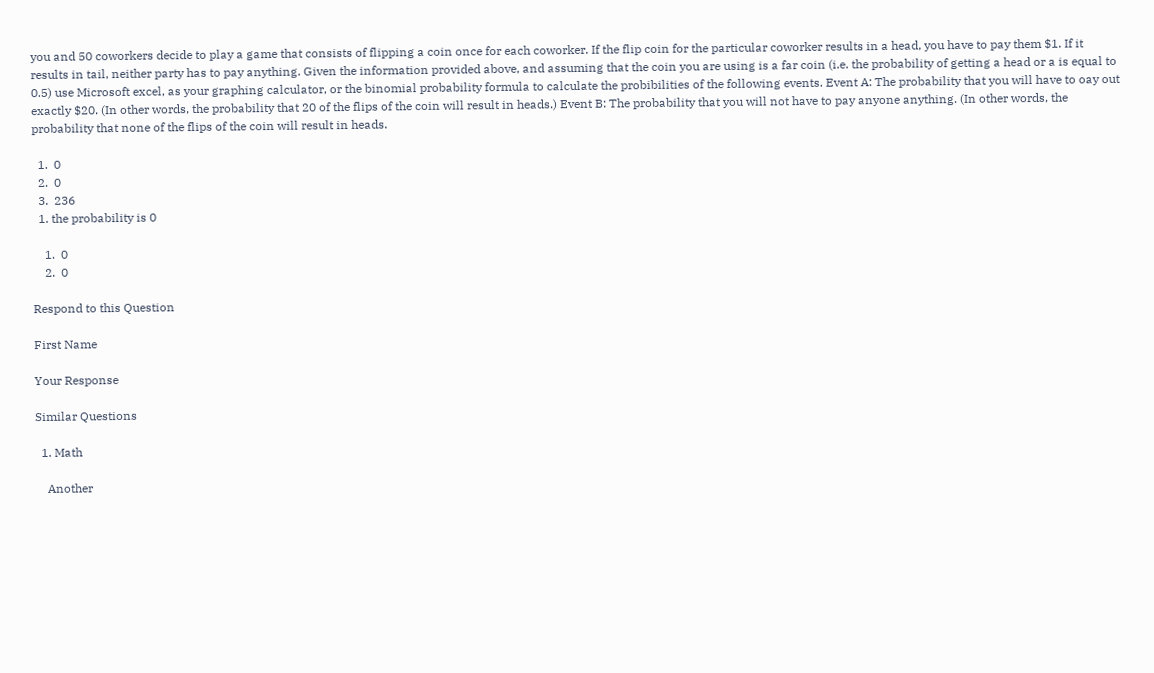you and 50 coworkers decide to play a game that consists of flipping a coin once for each coworker. If the flip coin for the particular coworker results in a head, you have to pay them $1. If it results in tail, neither party has to pay anything. Given the information provided above, and assuming that the coin you are using is a far coin (i.e. the probability of getting a head or a is equal to 0.5) use Microsoft excel, as your graphing calculator, or the binomial probability formula to calculate the probibilities of the following events. Event A: The probability that you will have to oay out exactly $20. (In other words, the probability that 20 of the flips of the coin will result in heads.) Event B: The probability that you will not have to pay anyone anything. (In other words, the probability that none of the flips of the coin will result in heads.

  1.  0
  2.  0
  3.  236
  1. the probability is 0

    1.  0
    2.  0

Respond to this Question

First Name

Your Response

Similar Questions

  1. Math

    Another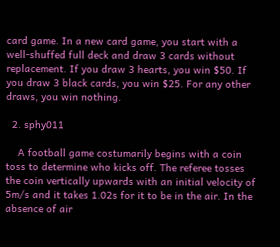card game. In a new card game, you start with a well-shuffed full deck and draw 3 cards without replacement. If you draw 3 hearts, you win $50. If you draw 3 black cards, you win $25. For any other draws, you win nothing.

  2. sphy011

    A football game costumarily begins with a coin toss to determine who kicks off. The referee tosses the coin vertically upwards with an initial velocity of 5m/s and it takes 1.02s for it to be in the air. In the absence of air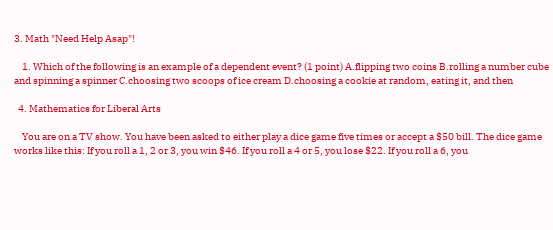3. Math "Need Help Asap"!

    1. Which of the following is an example of a dependent event? (1 point) A.flipping two coins B.rolling a number cube and spinning a spinner C.choosing two scoops of ice cream D.choosing a cookie at random, eating it, and then

  4. Mathematics for Liberal Arts

    You are on a TV show. You have been asked to either play a dice game five times or accept a $50 bill. The dice game works like this: If you roll a 1, 2 or 3, you win $46. If you roll a 4 or 5, you lose $22. If you roll a 6, you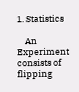1. Statistics

    An Experiment consists of flipping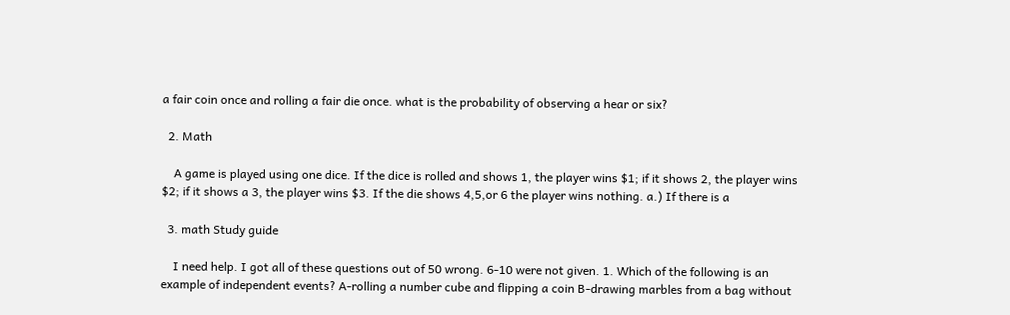a fair coin once and rolling a fair die once. what is the probability of observing a hear or six?

  2. Math

    A game is played using one dice. If the dice is rolled and shows 1, the player wins $1; if it shows 2, the player wins $2; if it shows a 3, the player wins $3. If the die shows 4,5,or 6 the player wins nothing. a.) If there is a

  3. math Study guide

    I need help. I got all of these questions out of 50 wrong. 6-10 were not given. 1. Which of the following is an example of independent events? A-rolling a number cube and flipping a coin B-drawing marbles from a bag without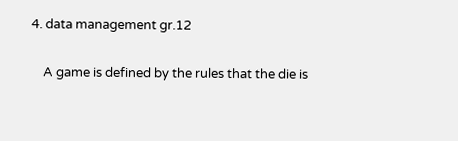4. data management gr.12

    A game is defined by the rules that the die is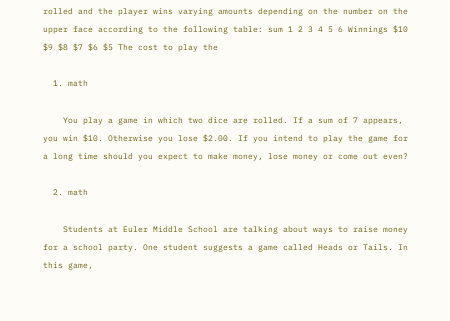rolled and the player wins varying amounts depending on the number on the upper face according to the following table: sum 1 2 3 4 5 6 Winnings $10 $9 $8 $7 $6 $5 The cost to play the

  1. math

    You play a game in which two dice are rolled. If a sum of 7 appears, you win $10. Otherwise you lose $2.00. If you intend to play the game for a long time should you expect to make money, lose money or come out even?

  2. math

    Students at Euler Middle School are talking about ways to raise money for a school party. One student suggests a game called Heads or Tails. In this game,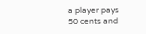a player pays 50 cents and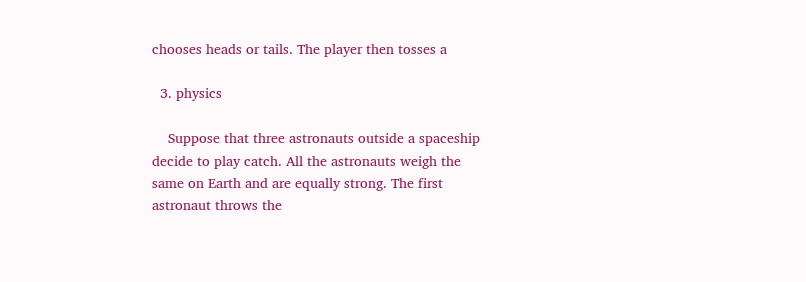chooses heads or tails. The player then tosses a

  3. physics

    Suppose that three astronauts outside a spaceship decide to play catch. All the astronauts weigh the same on Earth and are equally strong. The first astronaut throws the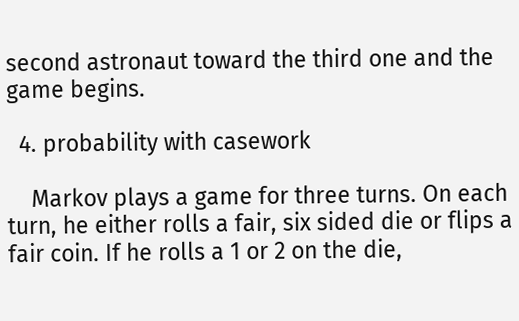second astronaut toward the third one and the game begins.

  4. probability with casework

    Markov plays a game for three turns. On each turn, he either rolls a fair, six sided die or flips a fair coin. If he rolls a 1 or 2 on the die,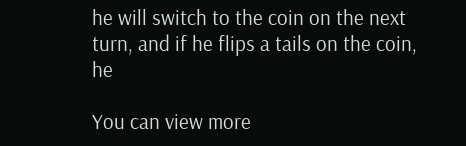he will switch to the coin on the next turn, and if he flips a tails on the coin, he

You can view more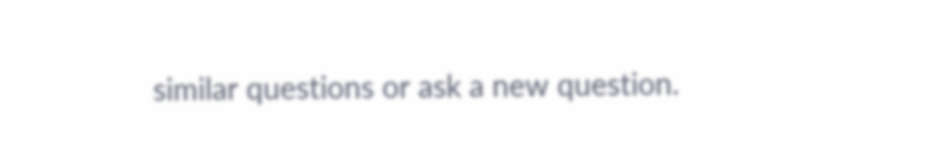similar questions or ask a new question.